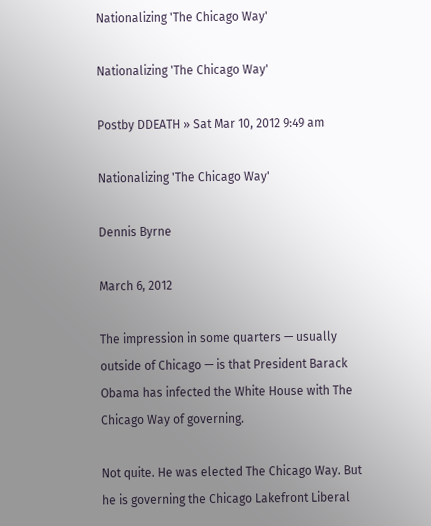Nationalizing 'The Chicago Way'

Nationalizing 'The Chicago Way'

Postby DDEATH » Sat Mar 10, 2012 9:49 am

Nationalizing 'The Chicago Way'

Dennis Byrne

March 6, 2012

The impression in some quarters — usually outside of Chicago — is that President Barack Obama has infected the White House with The Chicago Way of governing.

Not quite. He was elected The Chicago Way. But he is governing the Chicago Lakefront Liberal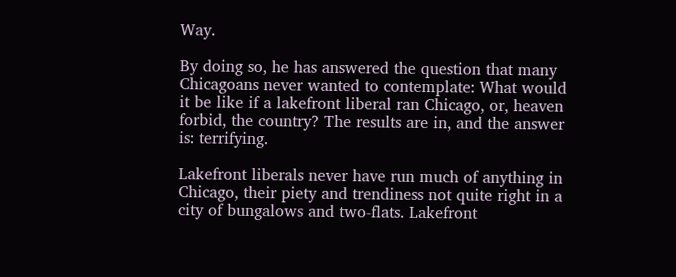Way.

By doing so, he has answered the question that many Chicagoans never wanted to contemplate: What would it be like if a lakefront liberal ran Chicago, or, heaven forbid, the country? The results are in, and the answer is: terrifying.

Lakefront liberals never have run much of anything in Chicago, their piety and trendiness not quite right in a city of bungalows and two-flats. Lakefront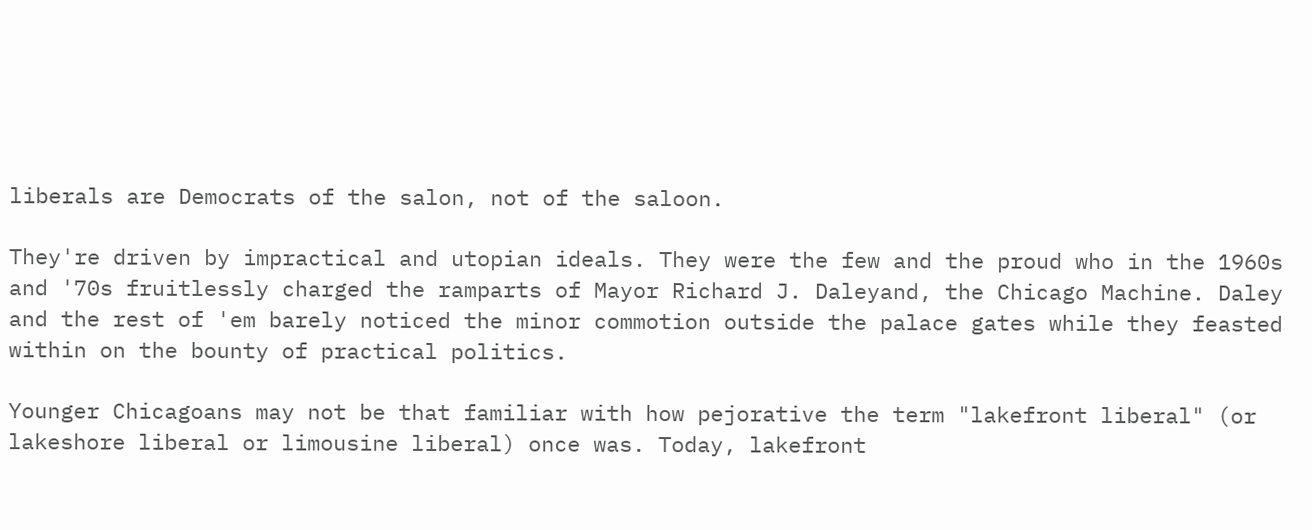liberals are Democrats of the salon, not of the saloon.

They're driven by impractical and utopian ideals. They were the few and the proud who in the 1960s and '70s fruitlessly charged the ramparts of Mayor Richard J. Daleyand, the Chicago Machine. Daley and the rest of 'em barely noticed the minor commotion outside the palace gates while they feasted within on the bounty of practical politics.

Younger Chicagoans may not be that familiar with how pejorative the term "lakefront liberal" (or lakeshore liberal or limousine liberal) once was. Today, lakefront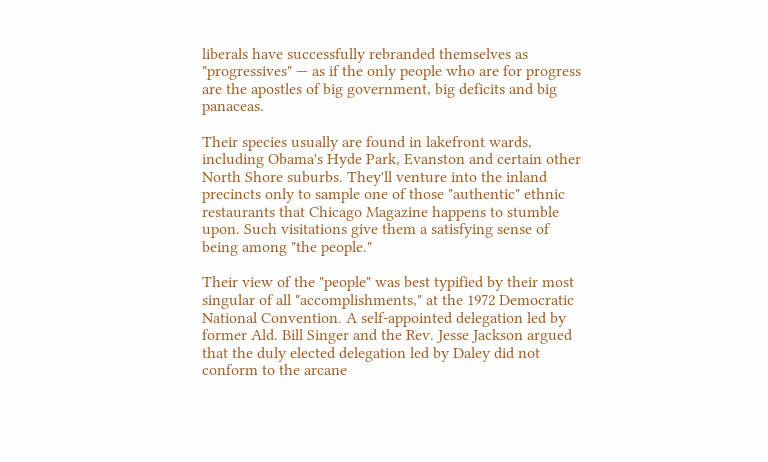liberals have successfully rebranded themselves as "progressives" — as if the only people who are for progress are the apostles of big government, big deficits and big panaceas.

Their species usually are found in lakefront wards, including Obama's Hyde Park, Evanston and certain other North Shore suburbs. They'll venture into the inland precincts only to sample one of those "authentic" ethnic restaurants that Chicago Magazine happens to stumble upon. Such visitations give them a satisfying sense of being among "the people."

Their view of the "people" was best typified by their most singular of all "accomplishments," at the 1972 Democratic National Convention. A self-appointed delegation led by former Ald. Bill Singer and the Rev. Jesse Jackson argued that the duly elected delegation led by Daley did not conform to the arcane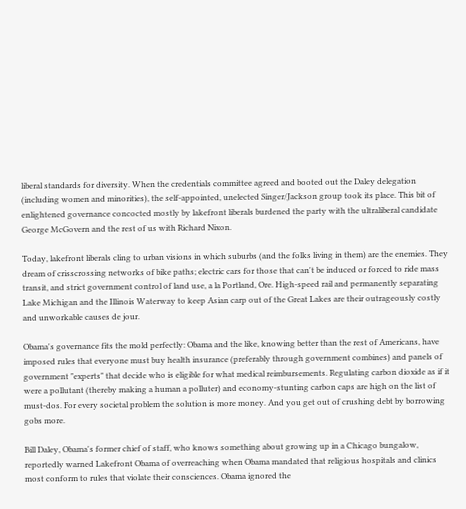liberal standards for diversity. When the credentials committee agreed and booted out the Daley delegation (including women and minorities), the self-appointed, unelected Singer/Jackson group took its place. This bit of enlightened governance concocted mostly by lakefront liberals burdened the party with the ultraliberal candidate George McGovern and the rest of us with Richard Nixon.

Today, lakefront liberals cling to urban visions in which suburbs (and the folks living in them) are the enemies. They dream of crisscrossing networks of bike paths; electric cars for those that can't be induced or forced to ride mass transit, and strict government control of land use, a la Portland, Ore. High-speed rail and permanently separating Lake Michigan and the Illinois Waterway to keep Asian carp out of the Great Lakes are their outrageously costly and unworkable causes de jour.

Obama's governance fits the mold perfectly: Obama and the like, knowing better than the rest of Americans, have imposed rules that everyone must buy health insurance (preferably through government combines) and panels of government "experts" that decide who is eligible for what medical reimbursements. Regulating carbon dioxide as if it were a pollutant (thereby making a human a polluter) and economy-stunting carbon caps are high on the list of must-dos. For every societal problem the solution is more money. And you get out of crushing debt by borrowing gobs more.

Bill Daley, Obama's former chief of staff, who knows something about growing up in a Chicago bungalow, reportedly warned Lakefront Obama of overreaching when Obama mandated that religious hospitals and clinics most conform to rules that violate their consciences. Obama ignored the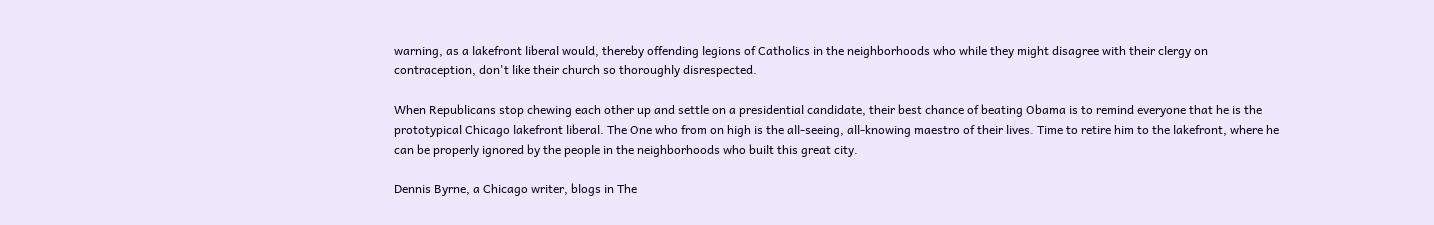warning, as a lakefront liberal would, thereby offending legions of Catholics in the neighborhoods who while they might disagree with their clergy on contraception, don't like their church so thoroughly disrespected.

When Republicans stop chewing each other up and settle on a presidential candidate, their best chance of beating Obama is to remind everyone that he is the prototypical Chicago lakefront liberal. The One who from on high is the all-seeing, all-knowing maestro of their lives. Time to retire him to the lakefront, where he can be properly ignored by the people in the neighborhoods who built this great city.

Dennis Byrne, a Chicago writer, blogs in The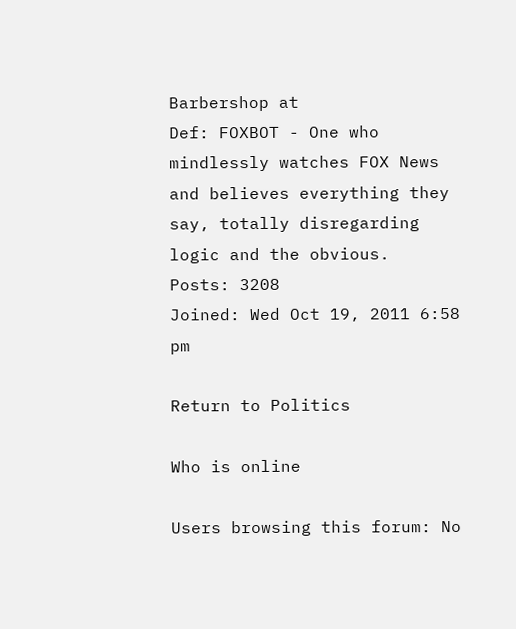Barbershop at
Def: FOXBOT - One who mindlessly watches FOX News and believes everything they say, totally disregarding logic and the obvious.
Posts: 3208
Joined: Wed Oct 19, 2011 6:58 pm

Return to Politics

Who is online

Users browsing this forum: No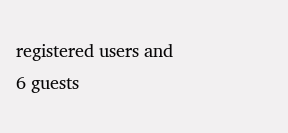registered users and 6 guests